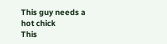This guy needs a hot chick
This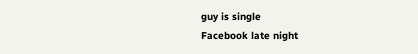guy is single
Facebook late night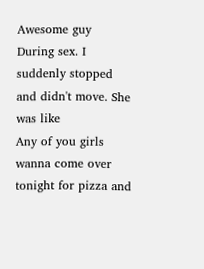Awesome guy
During sex. I suddenly stopped and didn't move. She was like
Any of you girls wanna come over tonight for pizza and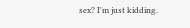sex? I'm just kidding.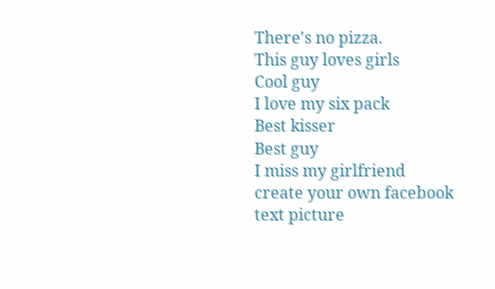There's no pizza.
This guy loves girls
Cool guy
I love my six pack
Best kisser
Best guy
I miss my girlfriend
create your own facebook text picture